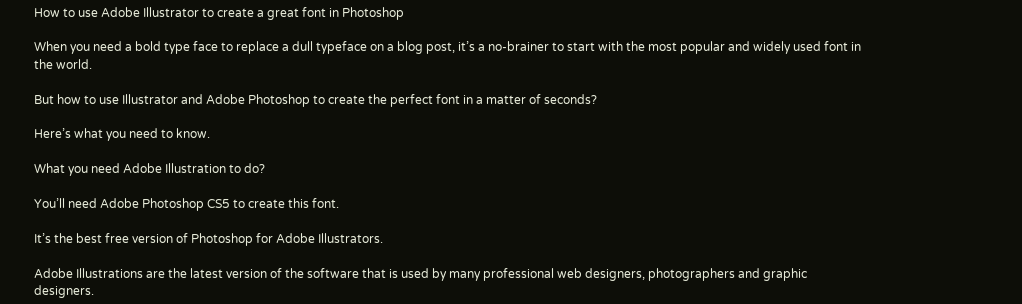How to use Adobe Illustrator to create a great font in Photoshop

When you need a bold type face to replace a dull typeface on a blog post, it’s a no-brainer to start with the most popular and widely used font in the world.

But how to use Illustrator and Adobe Photoshop to create the perfect font in a matter of seconds?

Here’s what you need to know.

What you need Adobe Illustration to do?

You’ll need Adobe Photoshop CS5 to create this font.

It’s the best free version of Photoshop for Adobe Illustrators.

Adobe Illustrations are the latest version of the software that is used by many professional web designers, photographers and graphic designers.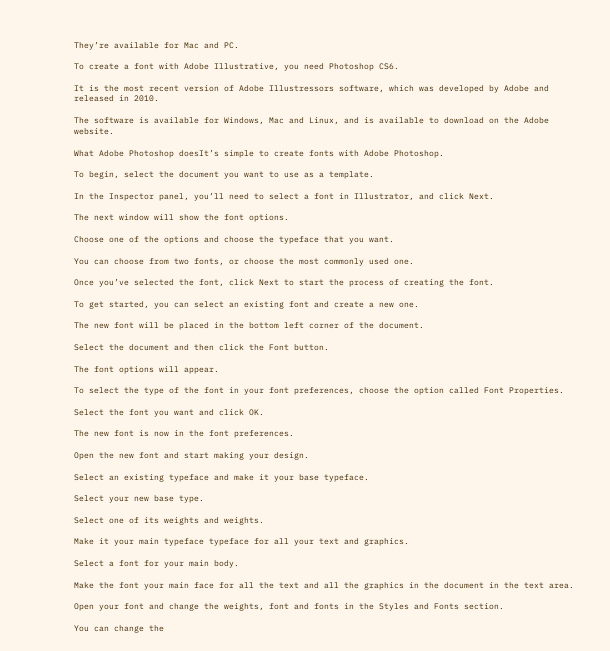They’re available for Mac and PC.

To create a font with Adobe Illustrative, you need Photoshop CS6.

It is the most recent version of Adobe Illustressors software, which was developed by Adobe and released in 2010.

The software is available for Windows, Mac and Linux, and is available to download on the Adobe website.

What Adobe Photoshop doesIt’s simple to create fonts with Adobe Photoshop.

To begin, select the document you want to use as a template.

In the Inspector panel, you’ll need to select a font in Illustrator, and click Next.

The next window will show the font options.

Choose one of the options and choose the typeface that you want.

You can choose from two fonts, or choose the most commonly used one.

Once you’ve selected the font, click Next to start the process of creating the font.

To get started, you can select an existing font and create a new one.

The new font will be placed in the bottom left corner of the document.

Select the document and then click the Font button.

The font options will appear.

To select the type of the font in your font preferences, choose the option called Font Properties.

Select the font you want and click OK.

The new font is now in the font preferences.

Open the new font and start making your design.

Select an existing typeface and make it your base typeface.

Select your new base type.

Select one of its weights and weights.

Make it your main typeface typeface for all your text and graphics.

Select a font for your main body.

Make the font your main face for all the text and all the graphics in the document in the text area.

Open your font and change the weights, font and fonts in the Styles and Fonts section.

You can change the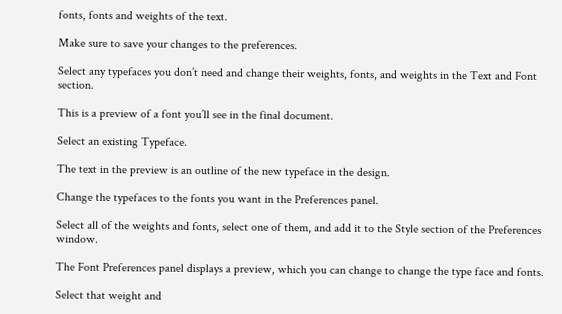fonts, fonts and weights of the text.

Make sure to save your changes to the preferences.

Select any typefaces you don’t need and change their weights, fonts, and weights in the Text and Font section.

This is a preview of a font you’ll see in the final document.

Select an existing Typeface.

The text in the preview is an outline of the new typeface in the design.

Change the typefaces to the fonts you want in the Preferences panel.

Select all of the weights and fonts, select one of them, and add it to the Style section of the Preferences window.

The Font Preferences panel displays a preview, which you can change to change the type face and fonts.

Select that weight and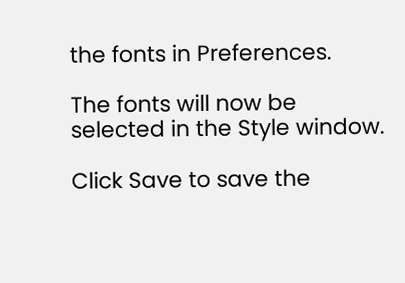the fonts in Preferences.

The fonts will now be selected in the Style window.

Click Save to save the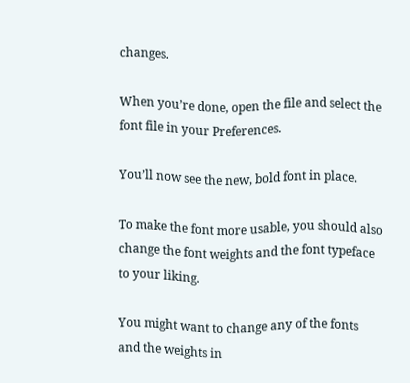changes.

When you’re done, open the file and select the font file in your Preferences.

You’ll now see the new, bold font in place.

To make the font more usable, you should also change the font weights and the font typeface to your liking.

You might want to change any of the fonts and the weights in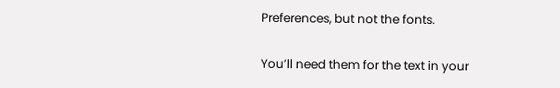Preferences, but not the fonts.

You’ll need them for the text in your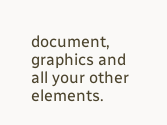document, graphics and all your other elements.